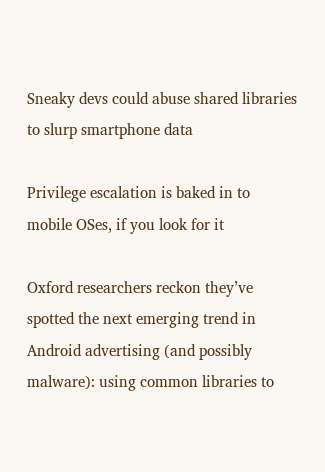Sneaky devs could abuse shared libraries to slurp smartphone data

Privilege escalation is baked in to mobile OSes, if you look for it

Oxford researchers reckon they’ve spotted the next emerging trend in Android advertising (and possibly malware): using common libraries to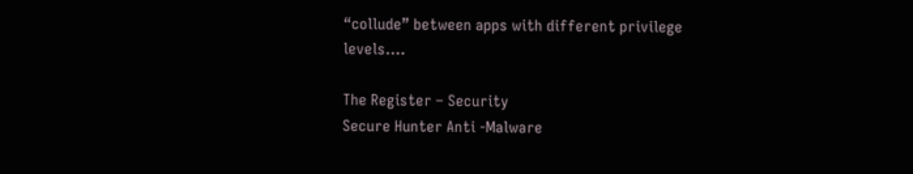“collude” between apps with different privilege levels.…

The Register – Security
Secure Hunter Anti -Malware